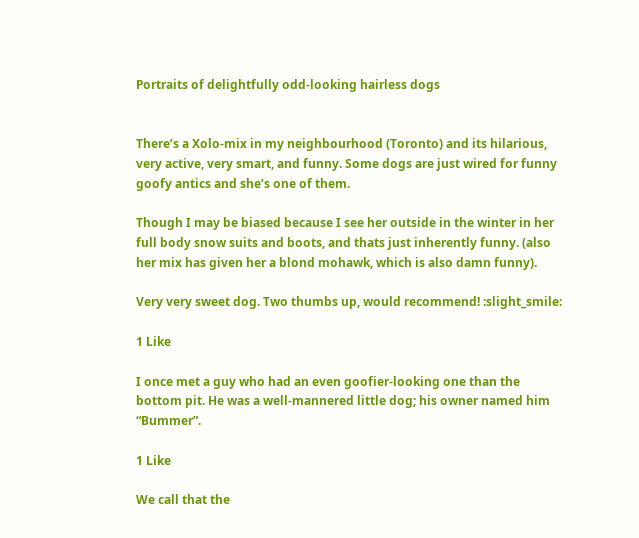Portraits of delightfully odd-looking hairless dogs


There’s a Xolo-mix in my neighbourhood (Toronto) and its hilarious, very active, very smart, and funny. Some dogs are just wired for funny goofy antics and she’s one of them.

Though I may be biased because I see her outside in the winter in her full body snow suits and boots, and thats just inherently funny. (also her mix has given her a blond mohawk, which is also damn funny).

Very very sweet dog. Two thumbs up, would recommend! :slight_smile:

1 Like

I once met a guy who had an even goofier-looking one than the bottom pit. He was a well-mannered little dog; his owner named him “Bummer”.

1 Like

We call that the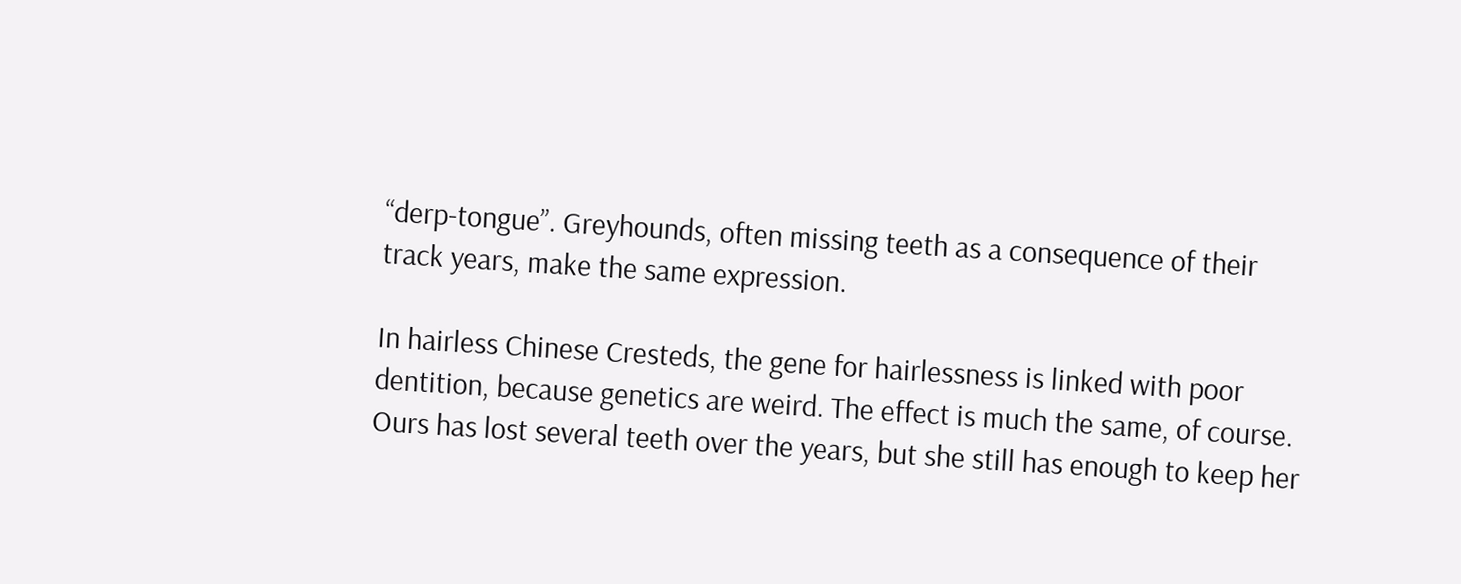“derp-tongue”. Greyhounds, often missing teeth as a consequence of their track years, make the same expression.

In hairless Chinese Cresteds, the gene for hairlessness is linked with poor dentition, because genetics are weird. The effect is much the same, of course. Ours has lost several teeth over the years, but she still has enough to keep her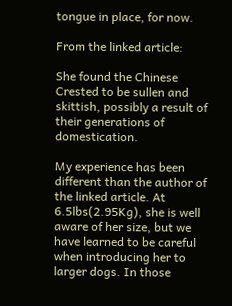tongue in place, for now.

From the linked article:

She found the Chinese Crested to be sullen and skittish, possibly a result of their generations of domestication.

My experience has been different than the author of the linked article. At 6.5lbs(2.95Kg), she is well aware of her size, but we have learned to be careful when introducing her to larger dogs. In those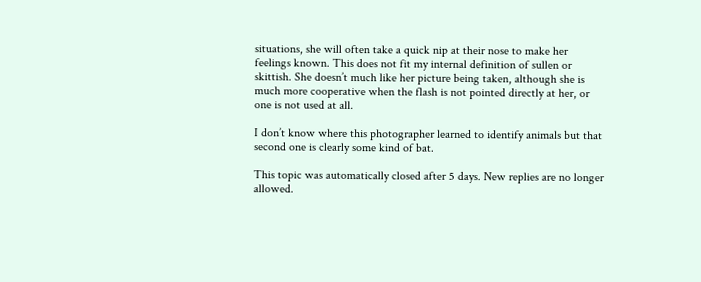situations, she will often take a quick nip at their nose to make her feelings known. This does not fit my internal definition of sullen or skittish. She doesn’t much like her picture being taken, although she is much more cooperative when the flash is not pointed directly at her, or one is not used at all.

I don’t know where this photographer learned to identify animals but that second one is clearly some kind of bat.

This topic was automatically closed after 5 days. New replies are no longer allowed.